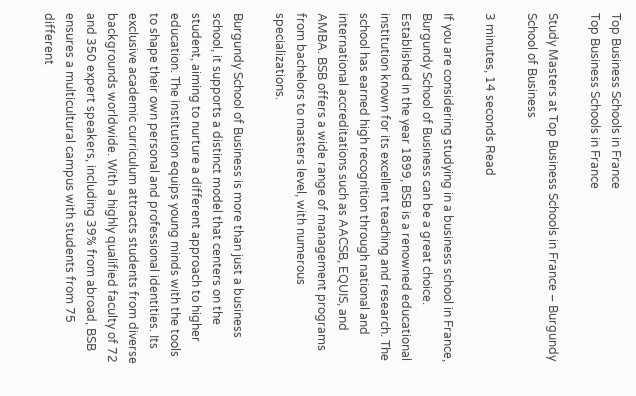Top Business Schools in France
Top Business Schools in France

Study Masters at Top Business Schools in France – Burgundy School of Business

3 minutes, 14 seconds Read

If you are considering studying in a business school in France, Burgundy School of Business can be a great choice. Established in the year 1899, BSB is a renowned educational institution known for its excellent teaching and research. The school has earned high recognition through national and international accreditations such as AACSB, EQUIS, and AMBA. BSB offers a wide range of management programs from bachelors to masters level, with numerous specializations.

Burgundy School of Business is more than just a business school, it supports a distinct model that centers on the student, aiming to nurture a different approach to higher education. The institution equips young minds with the tools to shape their own personal and professional identities. Its exclusive academic curriculum attracts students from diverse backgrounds worldwide. With a highly qualified faculty of 72 and 350 expert speakers, including 39% from abroad, BSB ensures a multicultural campus with students from 75 different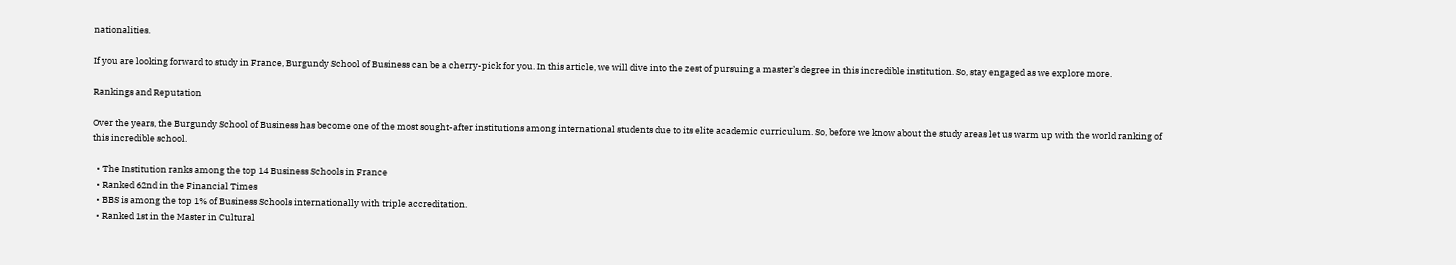nationalities.

If you are looking forward to study in France, Burgundy School of Business can be a cherry-pick for you. In this article, we will dive into the zest of pursuing a master’s degree in this incredible institution. So, stay engaged as we explore more.

Rankings and Reputation

Over the years, the Burgundy School of Business has become one of the most sought-after institutions among international students due to its elite academic curriculum. So, before we know about the study areas let us warm up with the world ranking of this incredible school.

  • The Institution ranks among the top 14 Business Schools in France
  • Ranked 62nd in the Financial Times
  • BBS is among the top 1% of Business Schools internationally with triple accreditation.
  • Ranked 1st in the Master in Cultural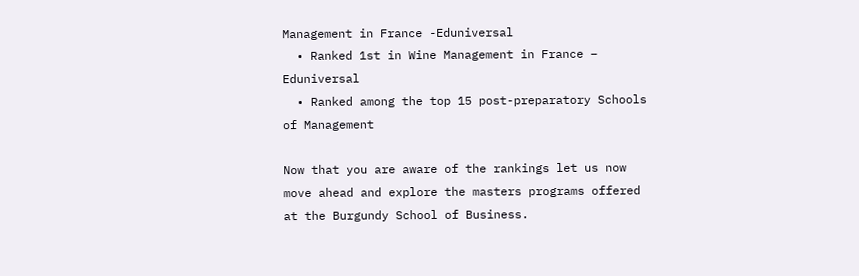Management in France -Eduniversal
  • Ranked 1st in Wine Management in France – Eduniversal
  • Ranked among the top 15 post-preparatory Schools of Management

Now that you are aware of the rankings let us now move ahead and explore the masters programs offered at the Burgundy School of Business.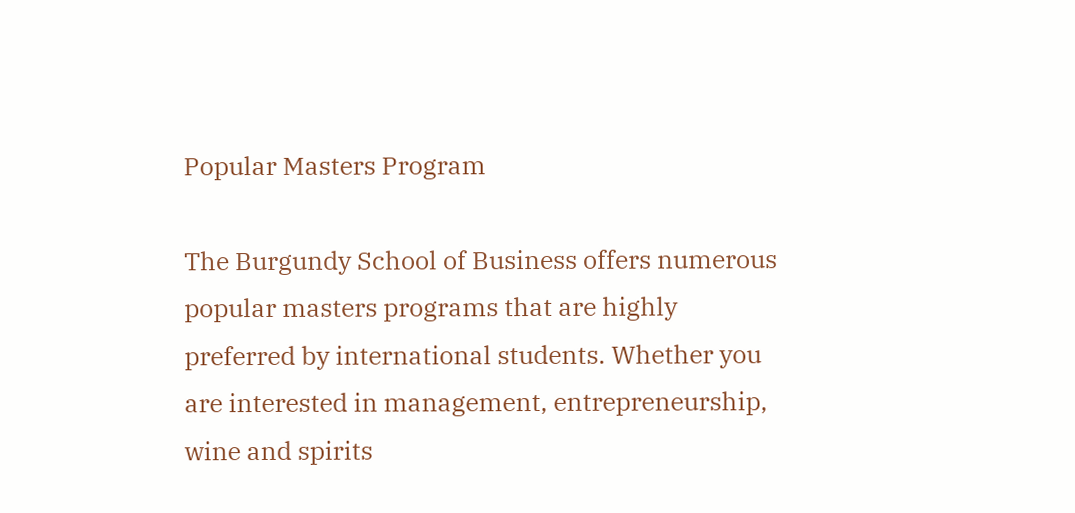Popular Masters Program

The Burgundy School of Business offers numerous popular masters programs that are highly preferred by international students. Whether you are interested in management, entrepreneurship, wine and spirits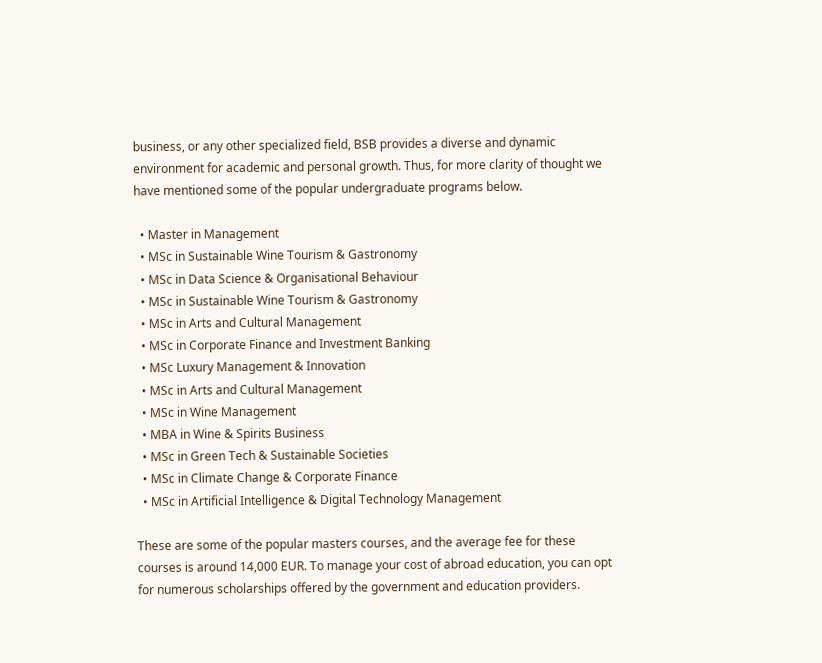business, or any other specialized field, BSB provides a diverse and dynamic environment for academic and personal growth. Thus, for more clarity of thought we have mentioned some of the popular undergraduate programs below.

  • Master in Management
  • MSc in Sustainable Wine Tourism & Gastronomy
  • MSc in Data Science & Organisational Behaviour
  • MSc in Sustainable Wine Tourism & Gastronomy
  • MSc in Arts and Cultural Management
  • MSc in Corporate Finance and Investment Banking
  • MSc Luxury Management & Innovation
  • MSc in Arts and Cultural Management
  • MSc in Wine Management
  • MBA in Wine & Spirits Business
  • MSc in Green Tech & Sustainable Societies
  • MSc in Climate Change & Corporate Finance
  • MSc in Artificial Intelligence & Digital Technology Management

These are some of the popular masters courses, and the average fee for these courses is around 14,000 EUR. To manage your cost of abroad education, you can opt for numerous scholarships offered by the government and education providers.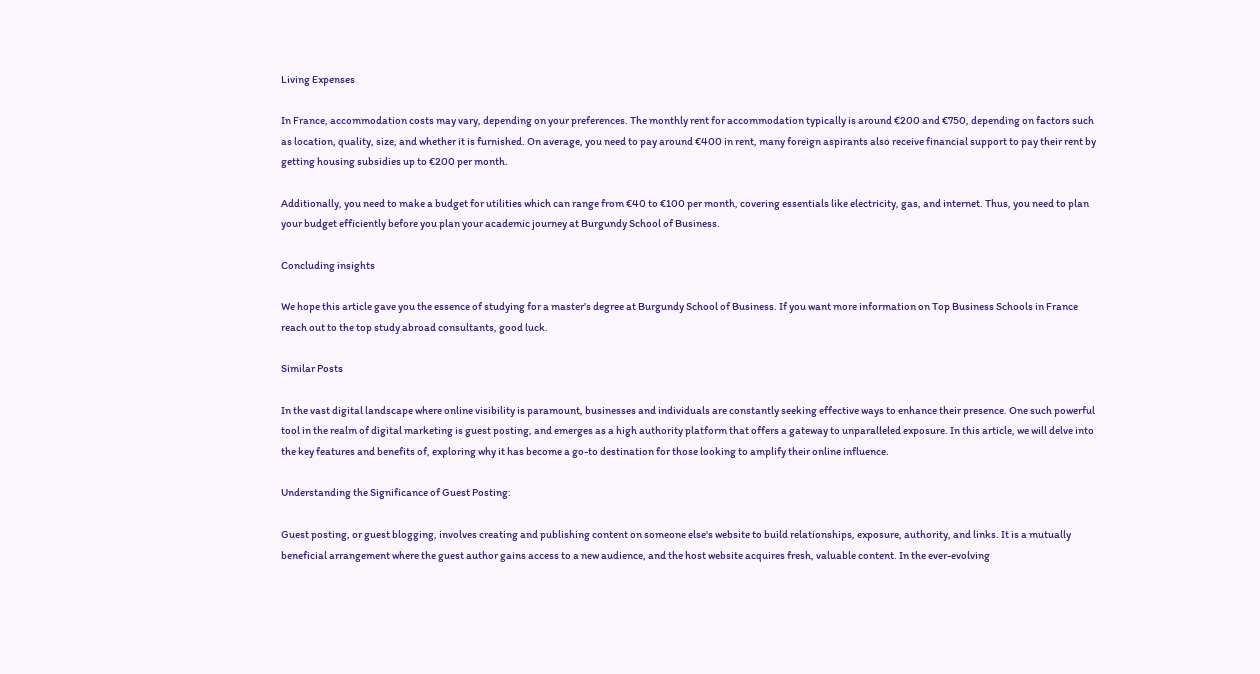Living Expenses

In France, accommodation costs may vary, depending on your preferences. The monthly rent for accommodation typically is around €200 and €750, depending on factors such as location, quality, size, and whether it is furnished. On average, you need to pay around €400 in rent, many foreign aspirants also receive financial support to pay their rent by getting housing subsidies up to €200 per month.

Additionally, you need to make a budget for utilities which can range from €40 to €100 per month, covering essentials like electricity, gas, and internet. Thus, you need to plan your budget efficiently before you plan your academic journey at Burgundy School of Business.

Concluding insights

We hope this article gave you the essence of studying for a master’s degree at Burgundy School of Business. If you want more information on Top Business Schools in France reach out to the top study abroad consultants, good luck.

Similar Posts

In the vast digital landscape where online visibility is paramount, businesses and individuals are constantly seeking effective ways to enhance their presence. One such powerful tool in the realm of digital marketing is guest posting, and emerges as a high authority platform that offers a gateway to unparalleled exposure. In this article, we will delve into the key features and benefits of, exploring why it has become a go-to destination for those looking to amplify their online influence.

Understanding the Significance of Guest Posting:

Guest posting, or guest blogging, involves creating and publishing content on someone else's website to build relationships, exposure, authority, and links. It is a mutually beneficial arrangement where the guest author gains access to a new audience, and the host website acquires fresh, valuable content. In the ever-evolving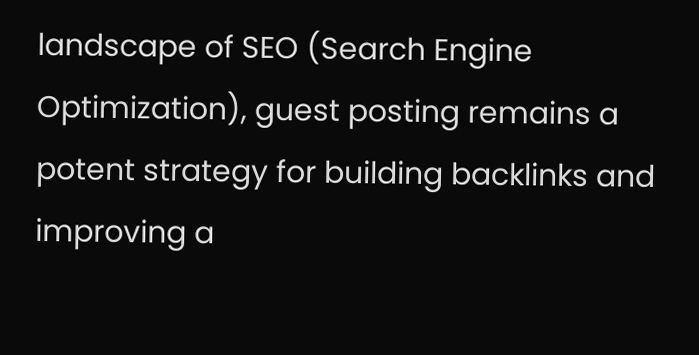landscape of SEO (Search Engine Optimization), guest posting remains a potent strategy for building backlinks and improving a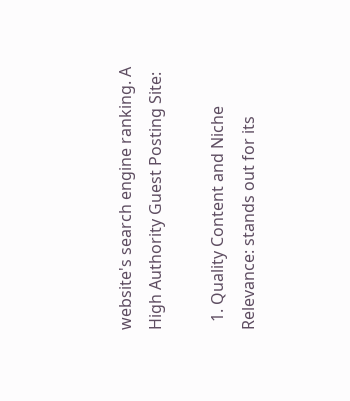website's search engine ranking. A High Authority Guest Posting Site:

  1. Quality Content and Niche Relevance: stands out for its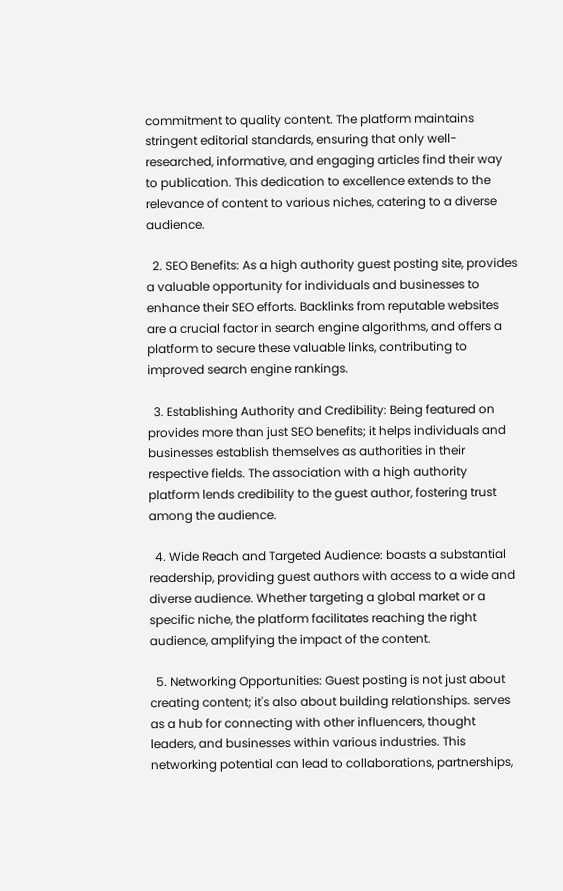commitment to quality content. The platform maintains stringent editorial standards, ensuring that only well-researched, informative, and engaging articles find their way to publication. This dedication to excellence extends to the relevance of content to various niches, catering to a diverse audience.

  2. SEO Benefits: As a high authority guest posting site, provides a valuable opportunity for individuals and businesses to enhance their SEO efforts. Backlinks from reputable websites are a crucial factor in search engine algorithms, and offers a platform to secure these valuable links, contributing to improved search engine rankings.

  3. Establishing Authority and Credibility: Being featured on provides more than just SEO benefits; it helps individuals and businesses establish themselves as authorities in their respective fields. The association with a high authority platform lends credibility to the guest author, fostering trust among the audience.

  4. Wide Reach and Targeted Audience: boasts a substantial readership, providing guest authors with access to a wide and diverse audience. Whether targeting a global market or a specific niche, the platform facilitates reaching the right audience, amplifying the impact of the content.

  5. Networking Opportunities: Guest posting is not just about creating content; it's also about building relationships. serves as a hub for connecting with other influencers, thought leaders, and businesses within various industries. This networking potential can lead to collaborations, partnerships,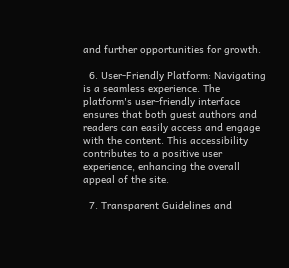and further opportunities for growth.

  6. User-Friendly Platform: Navigating is a seamless experience. The platform's user-friendly interface ensures that both guest authors and readers can easily access and engage with the content. This accessibility contributes to a positive user experience, enhancing the overall appeal of the site.

  7. Transparent Guidelines and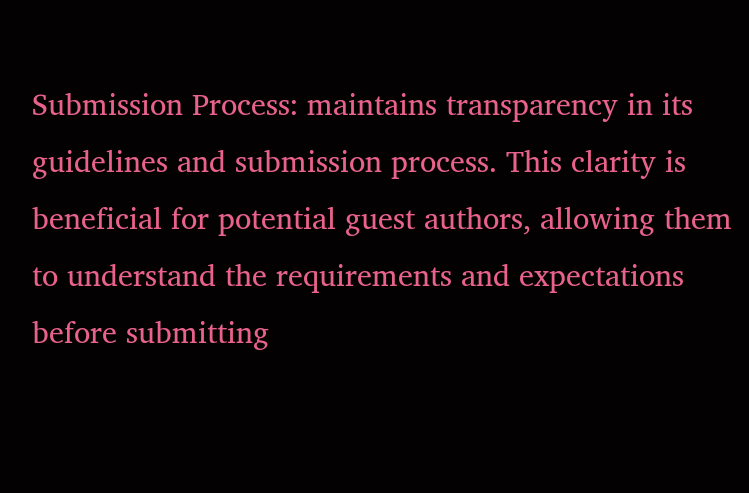Submission Process: maintains transparency in its guidelines and submission process. This clarity is beneficial for potential guest authors, allowing them to understand the requirements and expectations before submitting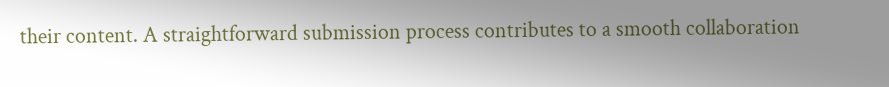their content. A straightforward submission process contributes to a smooth collaboration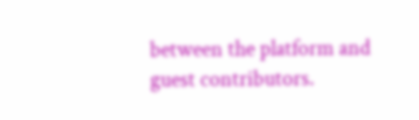between the platform and guest contributors.